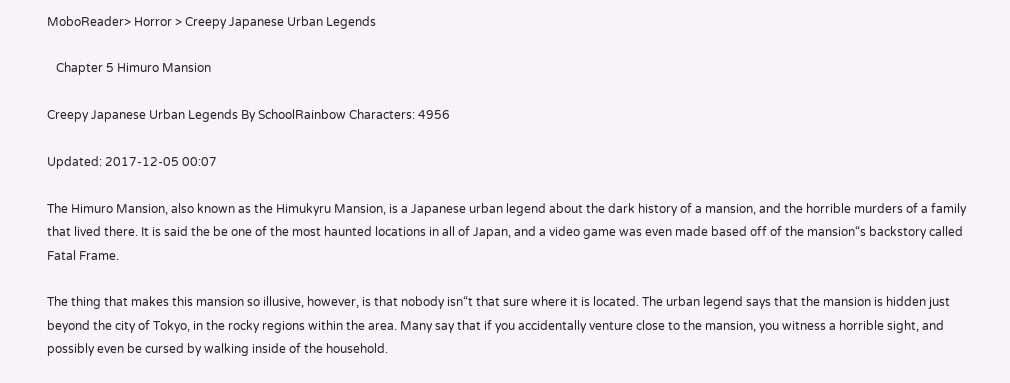MoboReader> Horror > Creepy Japanese Urban Legends

   Chapter 5 Himuro Mansion

Creepy Japanese Urban Legends By SchoolRainbow Characters: 4956

Updated: 2017-12-05 00:07

The Himuro Mansion, also known as the Himukyru Mansion, is a Japanese urban legend about the dark history of a mansion, and the horrible murders of a family that lived there. It is said the be one of the most haunted locations in all of Japan, and a video game was even made based off of the mansion“s backstory called Fatal Frame.

The thing that makes this mansion so illusive, however, is that nobody isn“t that sure where it is located. The urban legend says that the mansion is hidden just beyond the city of Tokyo, in the rocky regions within the area. Many say that if you accidentally venture close to the mansion, you witness a horrible sight, and possibly even be cursed by walking inside of the household.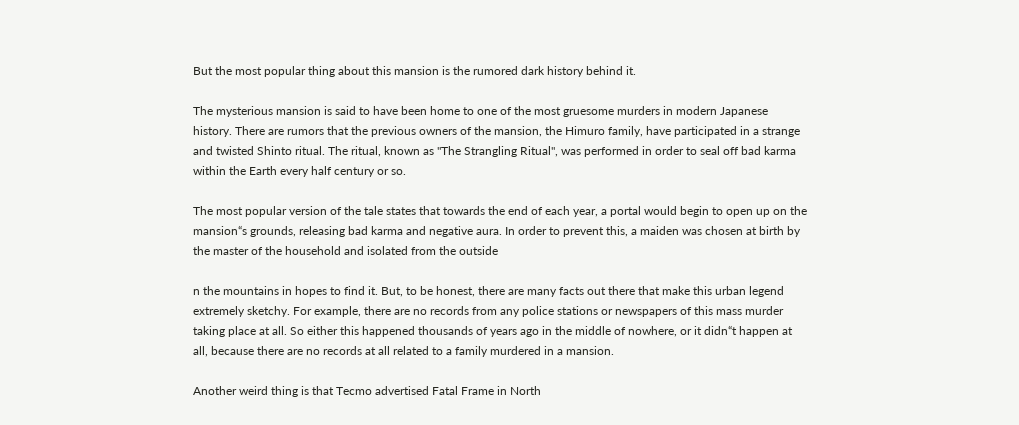But the most popular thing about this mansion is the rumored dark history behind it.

The mysterious mansion is said to have been home to one of the most gruesome murders in modern Japanese history. There are rumors that the previous owners of the mansion, the Himuro family, have participated in a strange and twisted Shinto ritual. The ritual, known as "The Strangling Ritual", was performed in order to seal off bad karma within the Earth every half century or so.

The most popular version of the tale states that towards the end of each year, a portal would begin to open up on the mansion“s grounds, releasing bad karma and negative aura. In order to prevent this, a maiden was chosen at birth by the master of the household and isolated from the outside

n the mountains in hopes to find it. But, to be honest, there are many facts out there that make this urban legend extremely sketchy. For example, there are no records from any police stations or newspapers of this mass murder taking place at all. So either this happened thousands of years ago in the middle of nowhere, or it didn“t happen at all, because there are no records at all related to a family murdered in a mansion.

Another weird thing is that Tecmo advertised Fatal Frame in North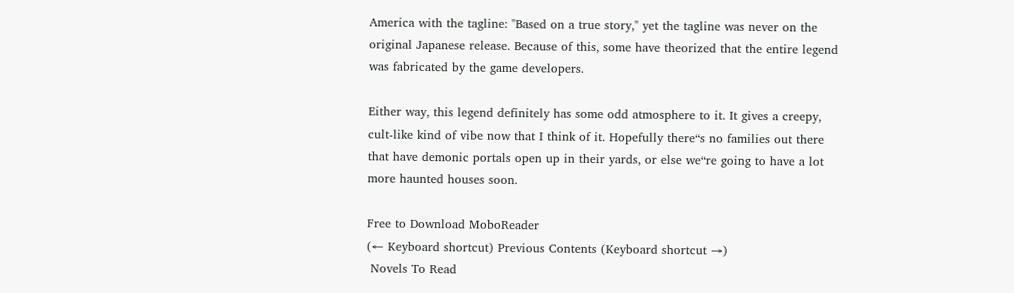America with the tagline: "Based on a true story," yet the tagline was never on the original Japanese release. Because of this, some have theorized that the entire legend was fabricated by the game developers.

Either way, this legend definitely has some odd atmosphere to it. It gives a creepy, cult-like kind of vibe now that I think of it. Hopefully there“s no families out there that have demonic portals open up in their yards, or else we“re going to have a lot more haunted houses soon.

Free to Download MoboReader
(← Keyboard shortcut) Previous Contents (Keyboard shortcut →)
 Novels To Read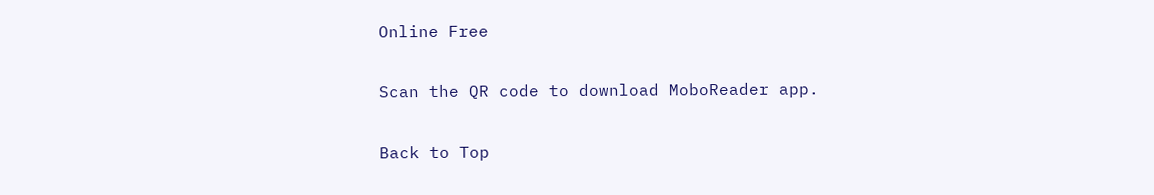Online Free

Scan the QR code to download MoboReader app.

Back to Top